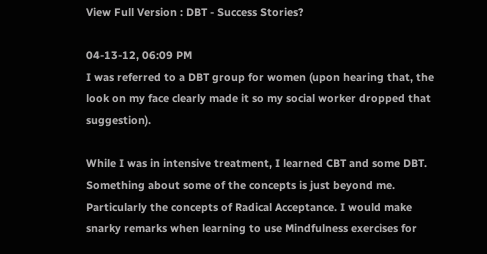View Full Version : DBT - Success Stories?

04-13-12, 06:09 PM
I was referred to a DBT group for women (upon hearing that, the look on my face clearly made it so my social worker dropped that suggestion).

While I was in intensive treatment, I learned CBT and some DBT. Something about some of the concepts is just beyond me. Particularly the concepts of Radical Acceptance. I would make snarky remarks when learning to use Mindfulness exercises for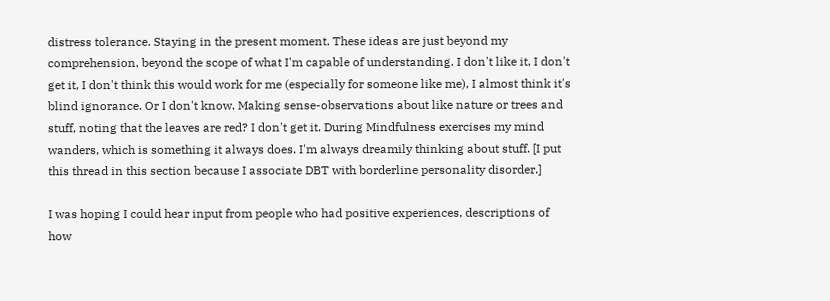distress tolerance. Staying in the present moment. These ideas are just beyond my comprehension, beyond the scope of what I'm capable of understanding. I don't like it, I don't get it, I don't think this would work for me (especially for someone like me), I almost think it's blind ignorance. Or I don't know. Making sense-observations about like nature or trees and stuff, noting that the leaves are red? I don't get it. During Mindfulness exercises my mind wanders, which is something it always does. I'm always dreamily thinking about stuff. [I put this thread in this section because I associate DBT with borderline personality disorder.]

I was hoping I could hear input from people who had positive experiences, descriptions of how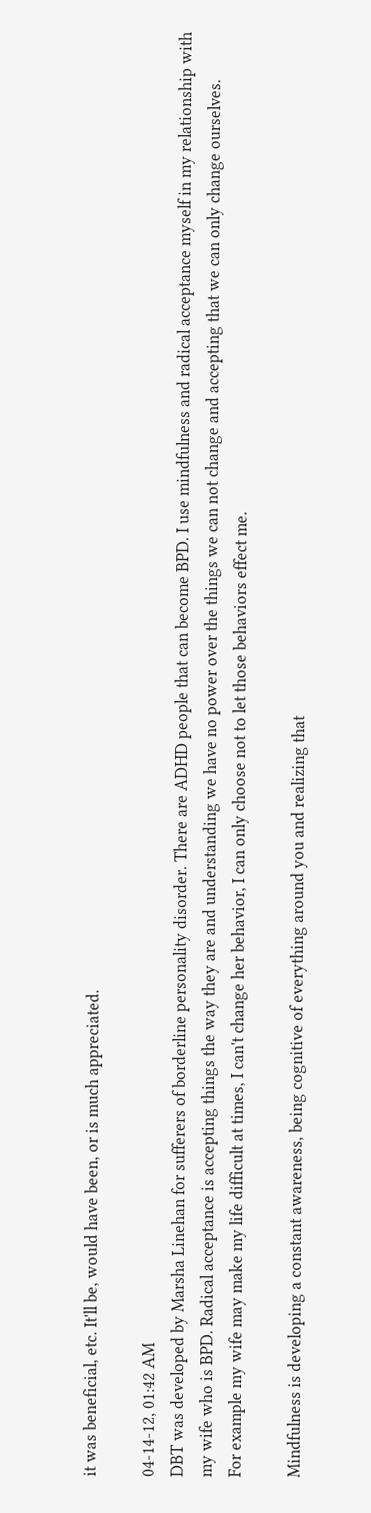it was beneficial, etc. It'll be, would have been, or is much appreciated.

04-14-12, 01:42 AM
DBT was developed by Marsha Linehan for sufferers of borderline personality disorder. There are ADHD people that can become BPD. I use mindfulness and radical acceptance myself in my relationship with my wife who is BPD. Radical acceptance is accepting things the way they are and understanding we have no power over the things we can not change and accepting that we can only change ourselves.
For example my wife may make my life difficult at times, I can't change her behavior, I can only choose not to let those behaviors effect me.

Mindfulness is developing a constant awareness, being cognitive of everything around you and realizing that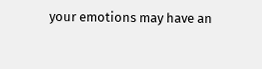your emotions may have an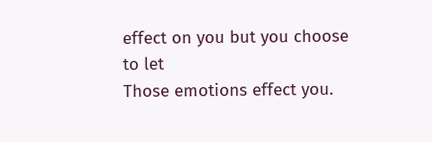effect on you but you choose to let
Those emotions effect you.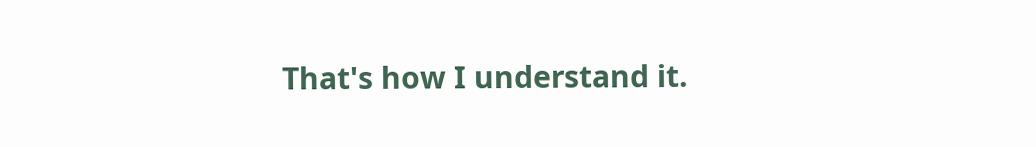That's how I understand it.